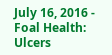July 16, 2016 - Foal Health: Ulcers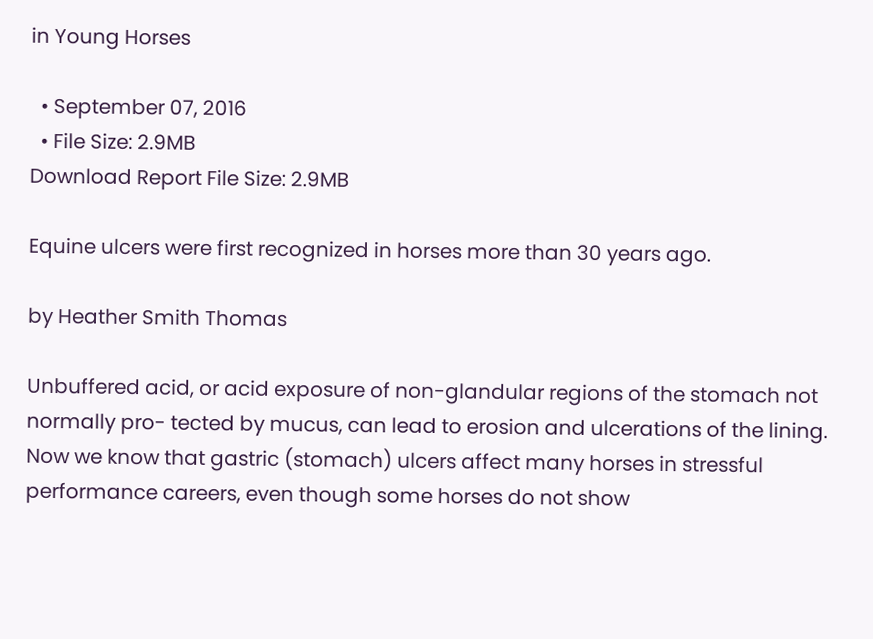in Young Horses

  • September 07, 2016
  • File Size: 2.9MB
Download Report File Size: 2.9MB

Equine ulcers were first recognized in horses more than 30 years ago.

by Heather Smith Thomas

Unbuffered acid, or acid exposure of non-glandular regions of the stomach not normally pro- tected by mucus, can lead to erosion and ulcerations of the lining. Now we know that gastric (stomach) ulcers affect many horses in stressful performance careers, even though some horses do not show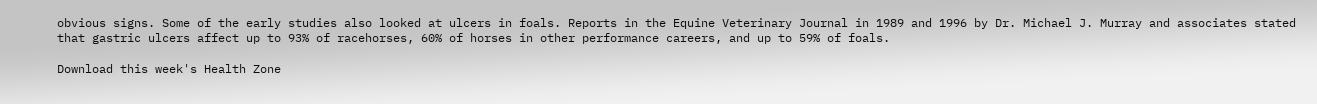obvious signs. Some of the early studies also looked at ulcers in foals. Reports in the Equine Veterinary Journal in 1989 and 1996 by Dr. Michael J. Murray and associates stated that gastric ulcers affect up to 93% of racehorses, 60% of horses in other performance careers, and up to 59% of foals.

Download this week's Health Zone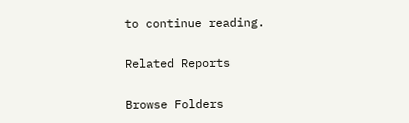to continue reading.

Related Reports

Browse Folders